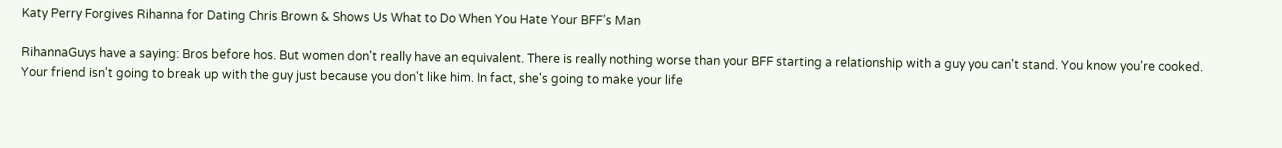Katy Perry Forgives Rihanna for Dating Chris Brown & Shows Us What to Do When You Hate Your BFF’s Man

RihannaGuys have a saying: Bros before hos. But women don't really have an equivalent. There is really nothing worse than your BFF starting a relationship with a guy you can't stand. You know you're cooked. Your friend isn't going to break up with the guy just because you don't like him. In fact, she's going to make your life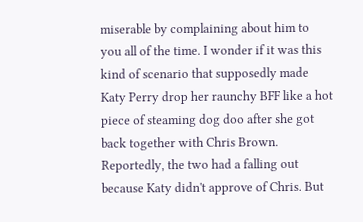miserable by complaining about him to you all of the time. I wonder if it was this kind of scenario that supposedly made Katy Perry drop her raunchy BFF like a hot piece of steaming dog doo after she got back together with Chris Brown. Reportedly, the two had a falling out because Katy didn't approve of Chris. But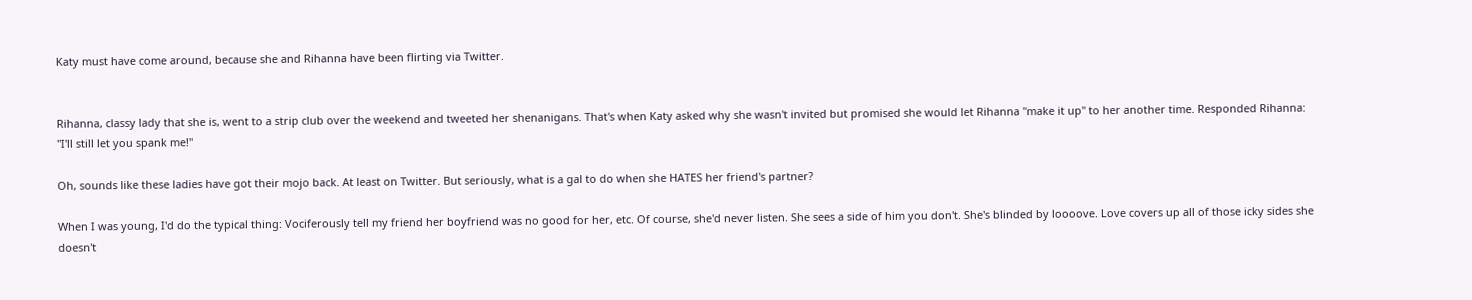Katy must have come around, because she and Rihanna have been flirting via Twitter.


Rihanna, classy lady that she is, went to a strip club over the weekend and tweeted her shenanigans. That's when Katy asked why she wasn't invited but promised she would let Rihanna "make it up" to her another time. Responded Rihanna: "I'll still let you spank me!"

Oh, sounds like these ladies have got their mojo back. At least on Twitter. But seriously, what is a gal to do when she HATES her friend's partner?

When I was young, I'd do the typical thing: Vociferously tell my friend her boyfriend was no good for her, etc. Of course, she'd never listen. She sees a side of him you don't. She's blinded by loooove. Love covers up all of those icky sides she doesn't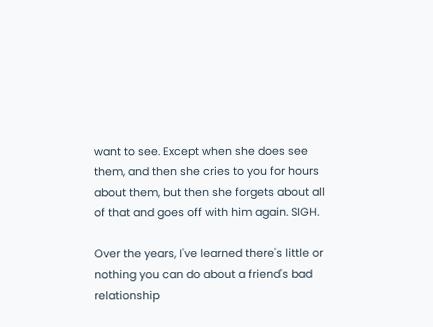want to see. Except when she does see them, and then she cries to you for hours about them, but then she forgets about all of that and goes off with him again. SIGH.

Over the years, I've learned there's little or nothing you can do about a friend's bad relationship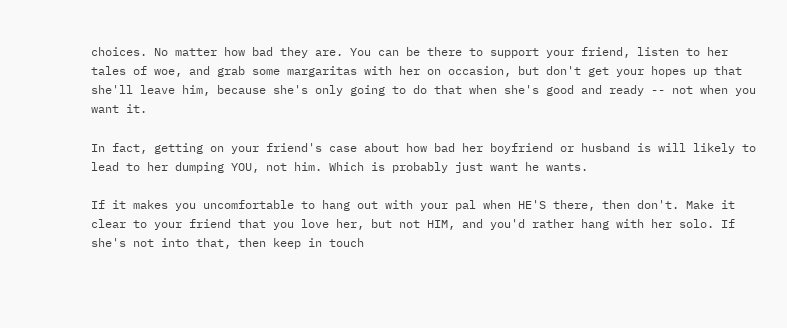choices. No matter how bad they are. You can be there to support your friend, listen to her tales of woe, and grab some margaritas with her on occasion, but don't get your hopes up that she'll leave him, because she's only going to do that when she's good and ready -- not when you want it.

In fact, getting on your friend's case about how bad her boyfriend or husband is will likely to lead to her dumping YOU, not him. Which is probably just want he wants.

If it makes you uncomfortable to hang out with your pal when HE'S there, then don't. Make it clear to your friend that you love her, but not HIM, and you'd rather hang with her solo. If she's not into that, then keep in touch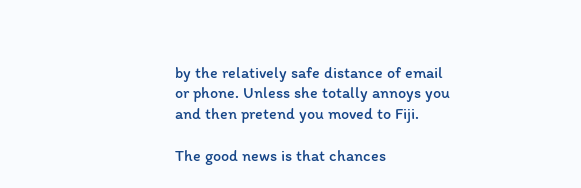by the relatively safe distance of email or phone. Unless she totally annoys you and then pretend you moved to Fiji.

The good news is that chances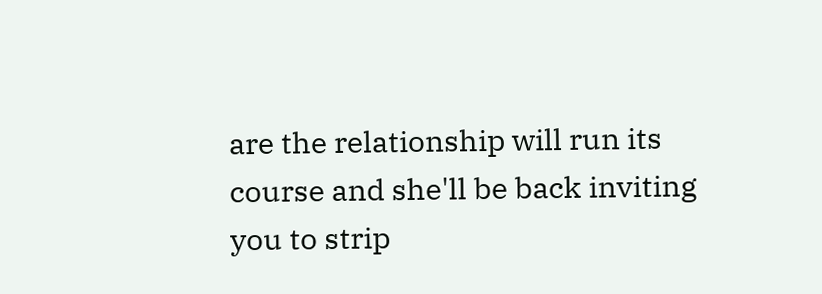are the relationship will run its course and she'll be back inviting you to strip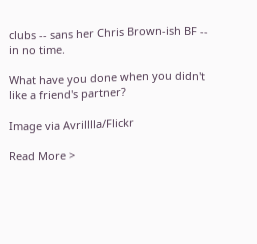clubs -- sans her Chris Brown-ish BF -- in no time.

What have you done when you didn't like a friend's partner?

Image via Avrilllla/Flickr

Read More >